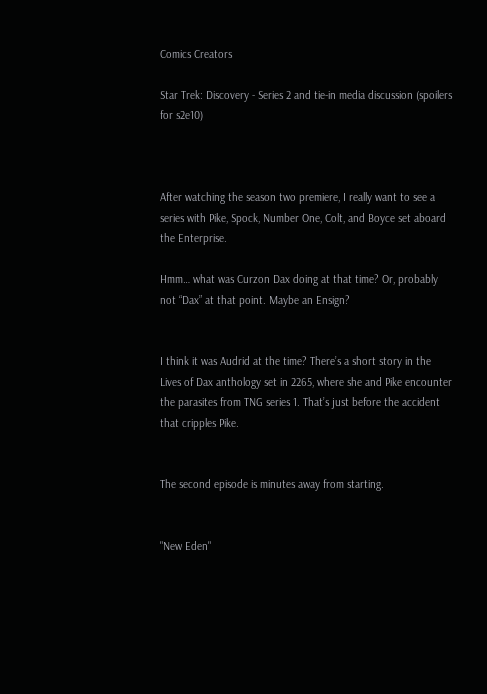Comics Creators

Star Trek: Discovery - Series 2 and tie-in media discussion (spoilers for s2e10)



After watching the season two premiere, I really want to see a series with Pike, Spock, Number One, Colt, and Boyce set aboard the Enterprise.

Hmm… what was Curzon Dax doing at that time? Or, probably not “Dax” at that point. Maybe an Ensign?


I think it was Audrid at the time? There’s a short story in the Lives of Dax anthology set in 2265, where she and Pike encounter the parasites from TNG series 1. That’s just before the accident that cripples Pike.


The second episode is minutes away from starting.


"New Eden"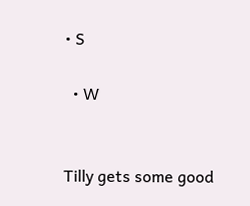• S

  • W


Tilly gets some good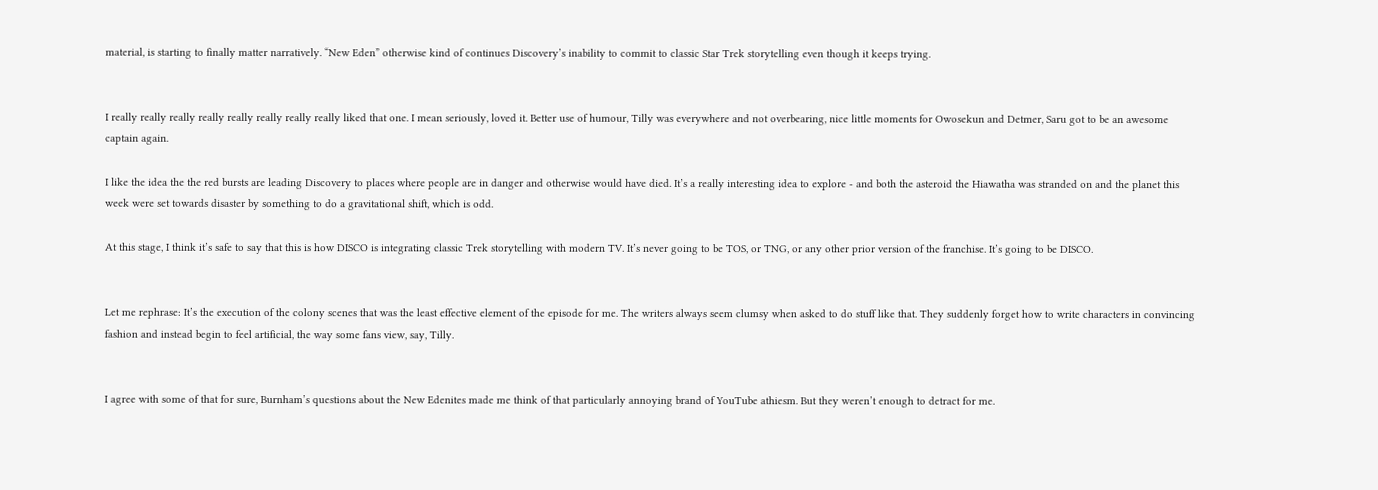material, is starting to finally matter narratively. “New Eden” otherwise kind of continues Discovery’s inability to commit to classic Star Trek storytelling even though it keeps trying.


I really really really really really really really really liked that one. I mean seriously, loved it. Better use of humour, Tilly was everywhere and not overbearing, nice little moments for Owosekun and Detmer, Saru got to be an awesome captain again.

I like the idea the the red bursts are leading Discovery to places where people are in danger and otherwise would have died. It’s a really interesting idea to explore - and both the asteroid the Hiawatha was stranded on and the planet this week were set towards disaster by something to do a gravitational shift, which is odd.

At this stage, I think it’s safe to say that this is how DISCO is integrating classic Trek storytelling with modern TV. It’s never going to be TOS, or TNG, or any other prior version of the franchise. It’s going to be DISCO.


Let me rephrase: It’s the execution of the colony scenes that was the least effective element of the episode for me. The writers always seem clumsy when asked to do stuff like that. They suddenly forget how to write characters in convincing fashion and instead begin to feel artificial, the way some fans view, say, Tilly.


I agree with some of that for sure, Burnham’s questions about the New Edenites made me think of that particularly annoying brand of YouTube athiesm. But they weren’t enough to detract for me.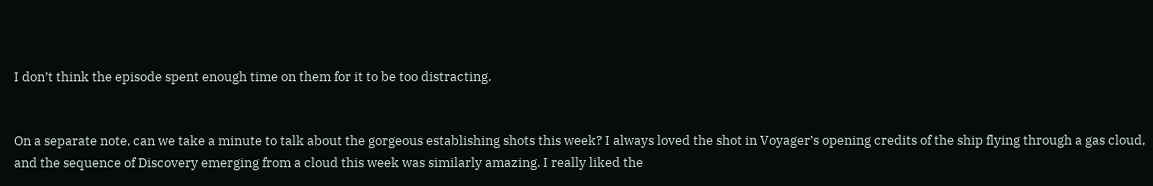I don’t think the episode spent enough time on them for it to be too distracting.


On a separate note, can we take a minute to talk about the gorgeous establishing shots this week? I always loved the shot in Voyager’s opening credits of the ship flying through a gas cloud, and the sequence of Discovery emerging from a cloud this week was similarly amazing. I really liked the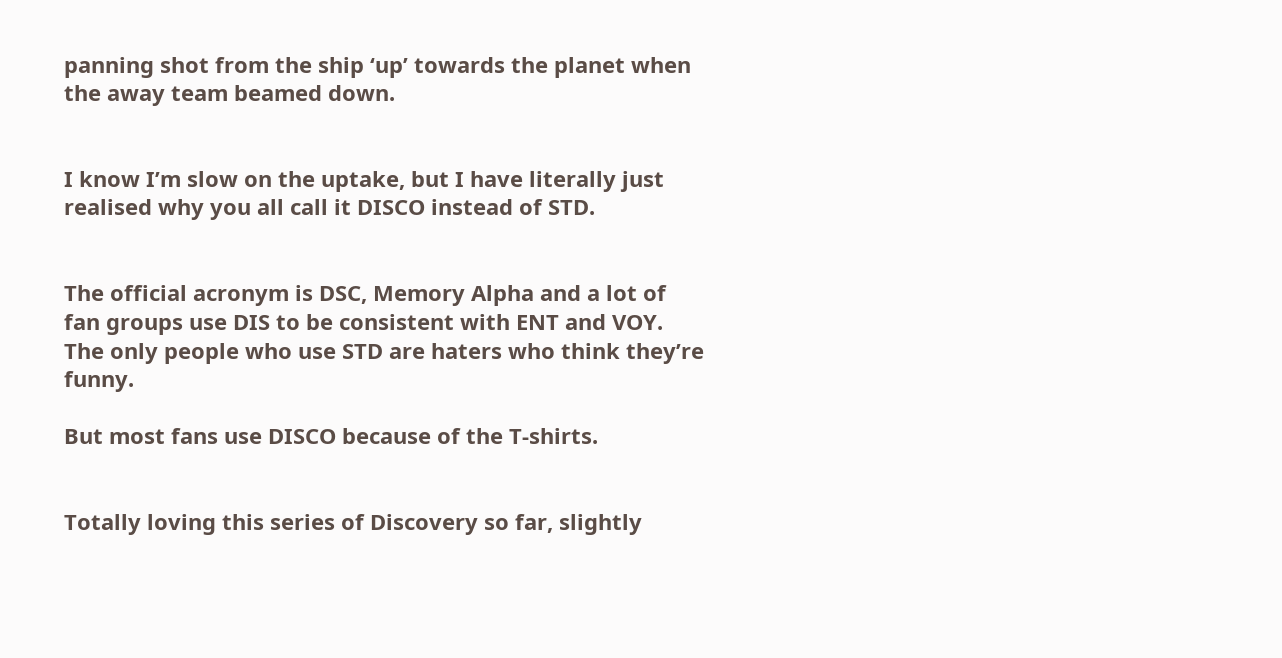panning shot from the ship ‘up’ towards the planet when the away team beamed down.


I know I’m slow on the uptake, but I have literally just realised why you all call it DISCO instead of STD.


The official acronym is DSC, Memory Alpha and a lot of fan groups use DIS to be consistent with ENT and VOY. The only people who use STD are haters who think they’re funny.

But most fans use DISCO because of the T-shirts.


Totally loving this series of Discovery so far, slightly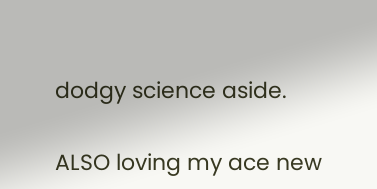dodgy science aside.

ALSO loving my ace new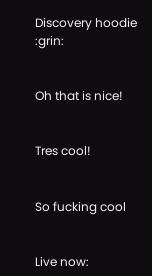Discovery hoodie :grin:


Oh that is nice!


Tres cool!


So fucking cool


Live now: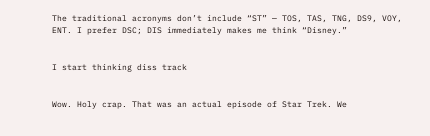The traditional acronyms don’t include “ST” — TOS, TAS, TNG, DS9, VOY, ENT. I prefer DSC; DIS immediately makes me think “Disney.”


I start thinking diss track


Wow. Holy crap. That was an actual episode of Star Trek. We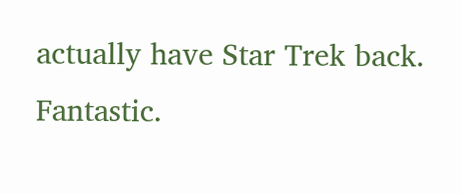actually have Star Trek back. Fantastic.